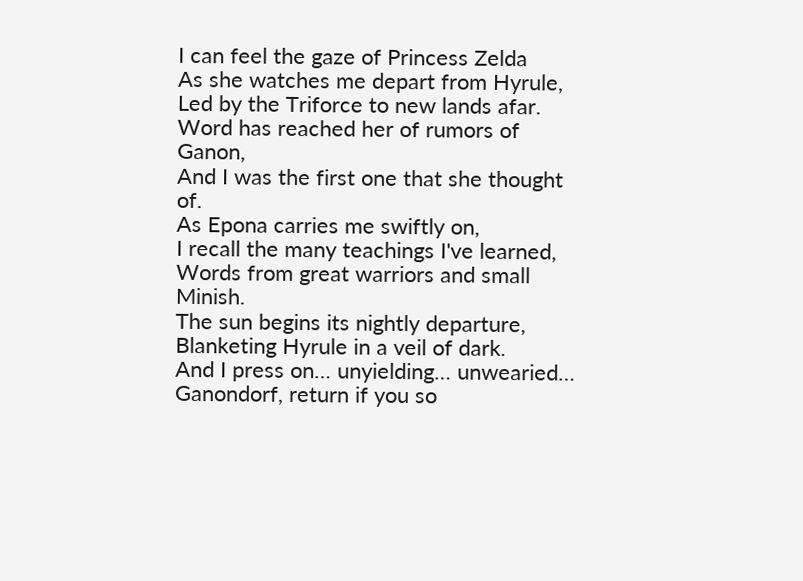I can feel the gaze of Princess Zelda
As she watches me depart from Hyrule,
Led by the Triforce to new lands afar.
Word has reached her of rumors of Ganon,
And I was the first one that she thought of.
As Epona carries me swiftly on,
I recall the many teachings I've learned,
Words from great warriors and small Minish.
The sun begins its nightly departure,
Blanketing Hyrule in a veil of dark.
And I press on… unyielding… unwearied…
Ganondorf, return if you so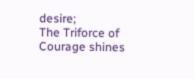desire;
The Triforce of Courage shines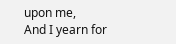upon me,
And I yearn for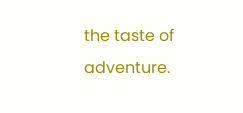the taste of adventure.